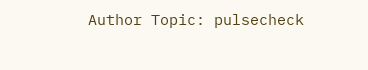Author Topic: pulsecheck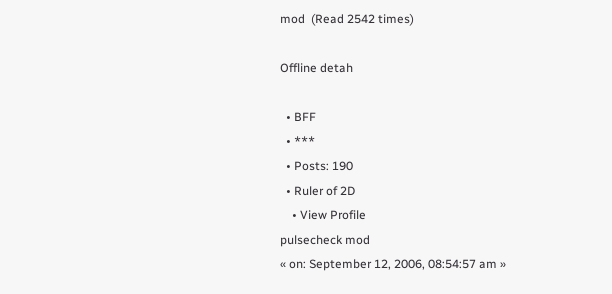mod  (Read 2542 times)

Offline detah

  • BFF
  • ***
  • Posts: 190
  • Ruler of 2D
    • View Profile
pulsecheck mod
« on: September 12, 2006, 08:54:57 am »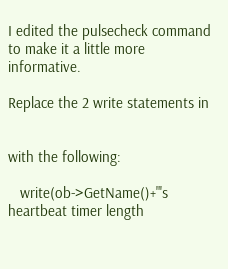I edited the pulsecheck command to make it a little more informative.

Replace the 2 write statements in


with the following:

   write(ob->GetName()+"'s heartbeat timer length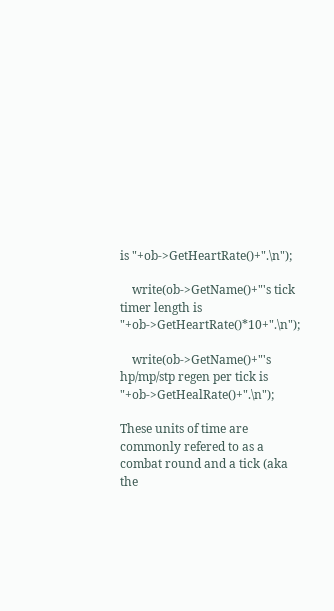is "+ob->GetHeartRate()+".\n");

    write(ob->GetName()+"'s tick timer length is "+ob->GetHeartRate()*10+".\n");

    write(ob->GetName()+"'s hp/mp/stp regen per tick is "+ob->GetHealRate()+".\n");

These units of time are commonly refered to as a combat round and a tick (aka the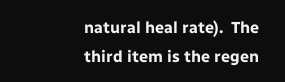natural heal rate).  The third item is the regen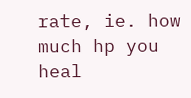rate, ie. how much hp you heal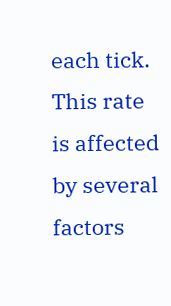each tick. This rate is affected by several factors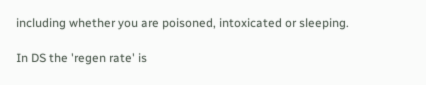including whether you are poisoned, intoxicated or sleeping.

In DS the 'regen rate' is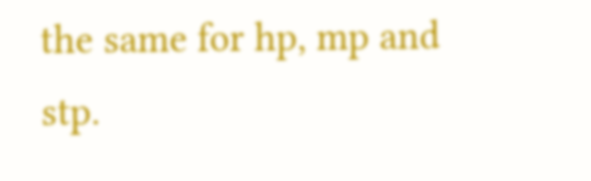the same for hp, mp and stp.